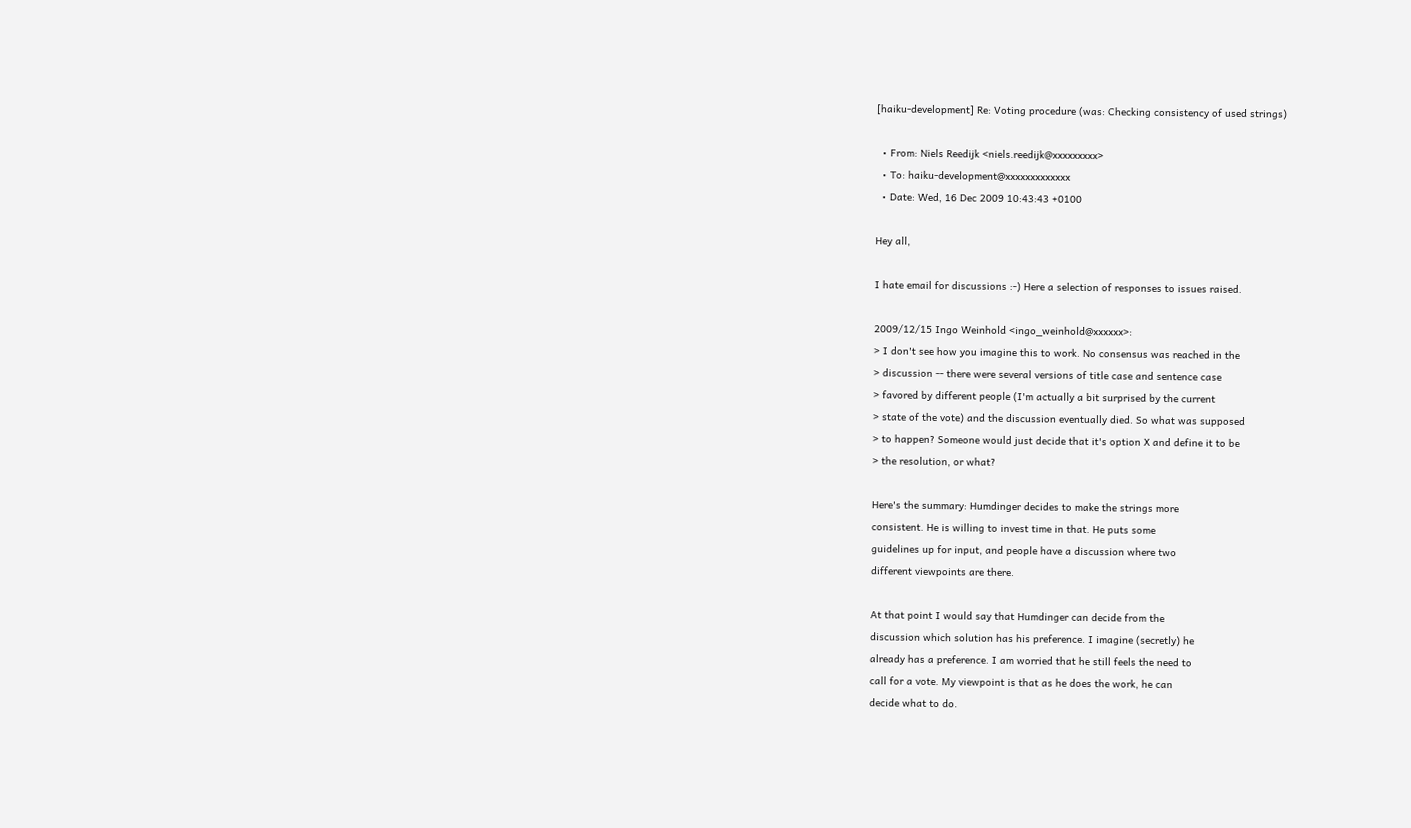[haiku-development] Re: Voting procedure (was: Checking consistency of used strings)

  • From: Niels Reedijk <niels.reedijk@xxxxxxxxx>
  • To: haiku-development@xxxxxxxxxxxxx
  • Date: Wed, 16 Dec 2009 10:43:43 +0100

Hey all,

I hate email for discussions :-) Here a selection of responses to issues raised.

2009/12/15 Ingo Weinhold <ingo_weinhold@xxxxxx>:
> I don't see how you imagine this to work. No consensus was reached in the
> discussion -- there were several versions of title case and sentence case
> favored by different people (I'm actually a bit surprised by the current
> state of the vote) and the discussion eventually died. So what was supposed
> to happen? Someone would just decide that it's option X and define it to be
> the resolution, or what?

Here's the summary: Humdinger decides to make the strings more
consistent. He is willing to invest time in that. He puts some
guidelines up for input, and people have a discussion where two
different viewpoints are there.

At that point I would say that Humdinger can decide from the
discussion which solution has his preference. I imagine (secretly) he
already has a preference. I am worried that he still feels the need to
call for a vote. My viewpoint is that as he does the work, he can
decide what to do.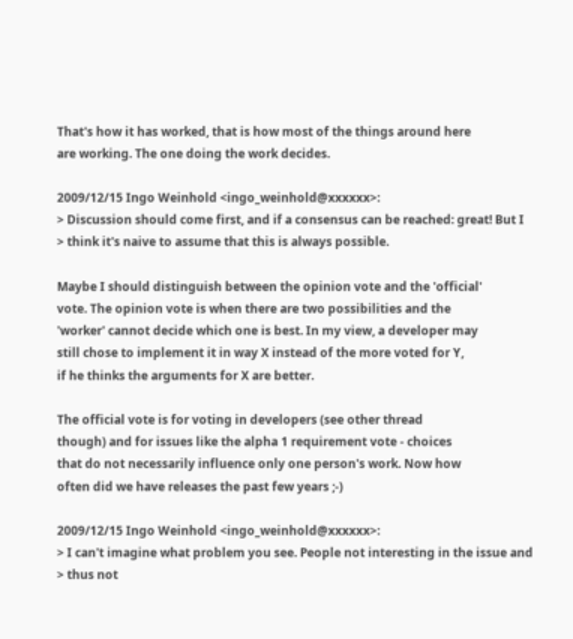That's how it has worked, that is how most of the things around here
are working. The one doing the work decides.

2009/12/15 Ingo Weinhold <ingo_weinhold@xxxxxx>:
> Discussion should come first, and if a consensus can be reached: great! But I
> think it's naive to assume that this is always possible.

Maybe I should distinguish between the opinion vote and the 'official'
vote. The opinion vote is when there are two possibilities and the
'worker' cannot decide which one is best. In my view, a developer may
still chose to implement it in way X instead of the more voted for Y,
if he thinks the arguments for X are better.

The official vote is for voting in developers (see other thread
though) and for issues like the alpha 1 requirement vote - choices
that do not necessarily influence only one person's work. Now how
often did we have releases the past few years ;-)

2009/12/15 Ingo Weinhold <ingo_weinhold@xxxxxx>:
> I can't imagine what problem you see. People not interesting in the issue and
> thus not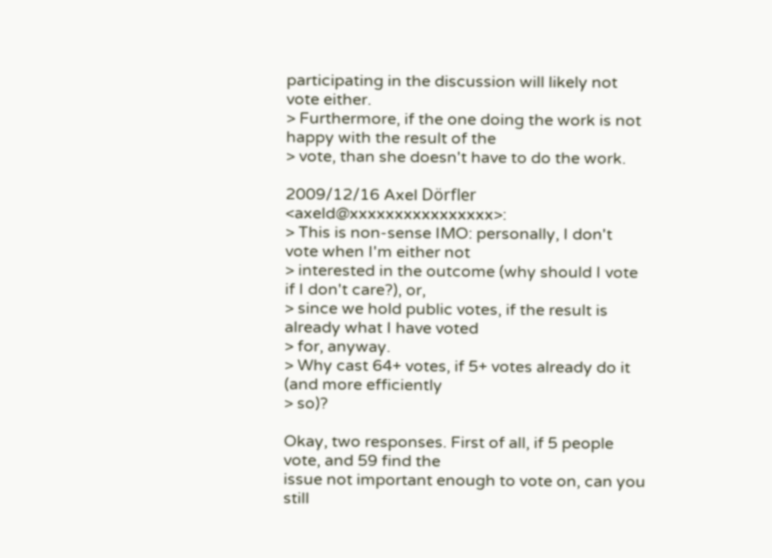participating in the discussion will likely not vote either.
> Furthermore, if the one doing the work is not happy with the result of the
> vote, than she doesn't have to do the work.

2009/12/16 Axel Dörfler <axeld@xxxxxxxxxxxxxxxx>:
> This is non-sense IMO: personally, I don't vote when I'm either not
> interested in the outcome (why should I vote if I don't care?), or,
> since we hold public votes, if the result is already what I have voted
> for, anyway.
> Why cast 64+ votes, if 5+ votes already do it (and more efficiently
> so)?

Okay, two responses. First of all, if 5 people vote, and 59 find the
issue not important enough to vote on, can you still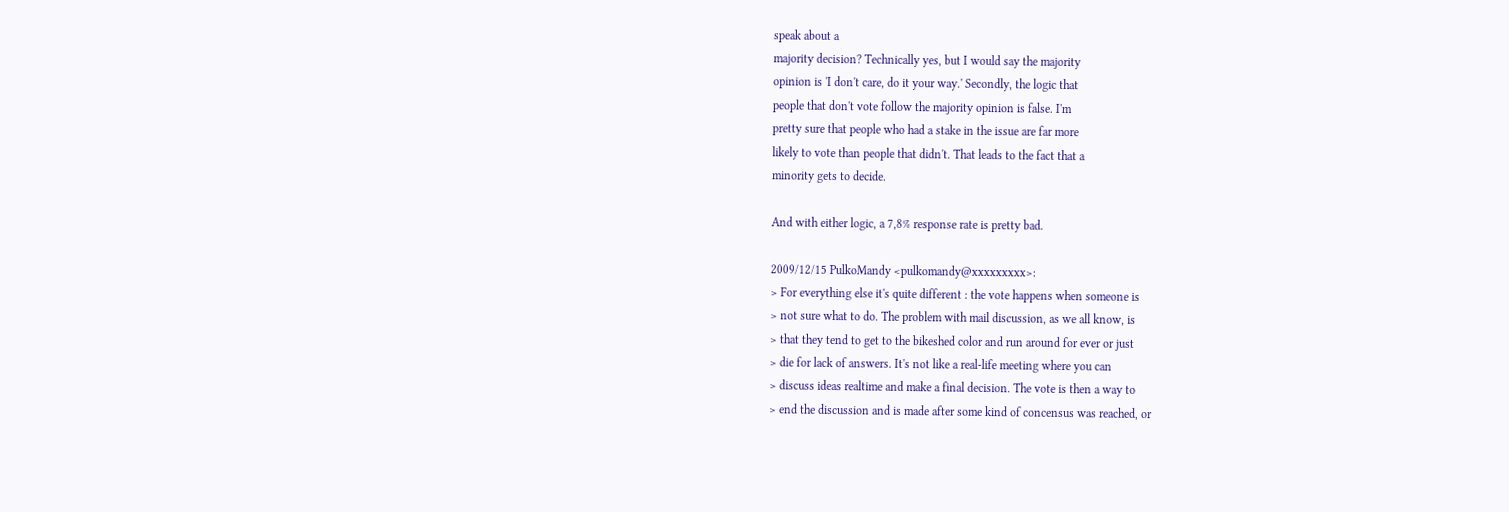speak about a
majority decision? Technically yes, but I would say the majority
opinion is 'I don't care, do it your way.' Secondly, the logic that
people that don't vote follow the majority opinion is false. I'm
pretty sure that people who had a stake in the issue are far more
likely to vote than people that didn't. That leads to the fact that a
minority gets to decide.

And with either logic, a 7,8% response rate is pretty bad.

2009/12/15 PulkoMandy <pulkomandy@xxxxxxxxx>:
> For everything else it's quite different : the vote happens when someone is
> not sure what to do. The problem with mail discussion, as we all know, is
> that they tend to get to the bikeshed color and run around for ever or just
> die for lack of answers. It's not like a real-life meeting where you can
> discuss ideas realtime and make a final decision. The vote is then a way to
> end the discussion and is made after some kind of concensus was reached, or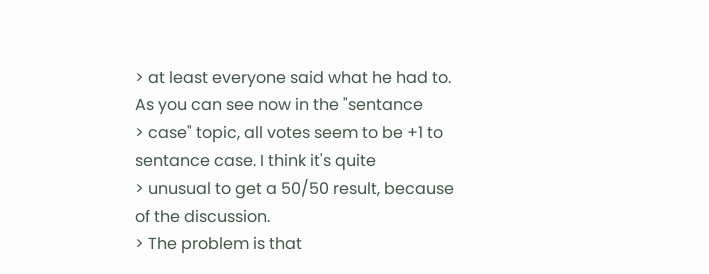> at least everyone said what he had to. As you can see now in the "sentance
> case" topic, all votes seem to be +1 to sentance case. I think it's quite
> unusual to get a 50/50 result, because of the discussion.
> The problem is that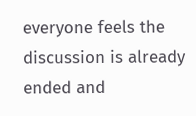everyone feels the discussion is already ended and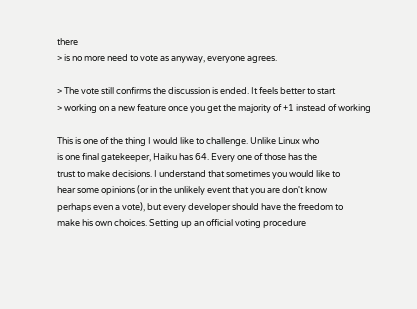there
> is no more need to vote as anyway, everyone agrees.

> The vote still confirms the discussion is ended. It feels better to start
> working on a new feature once you get the majority of +1 instead of working

This is one of the thing I would like to challenge. Unlike Linux who
is one final gatekeeper, Haiku has 64. Every one of those has the
trust to make decisions. I understand that sometimes you would like to
hear some opinions (or in the unlikely event that you are don't know
perhaps even a vote), but every developer should have the freedom to
make his own choices. Setting up an official voting procedure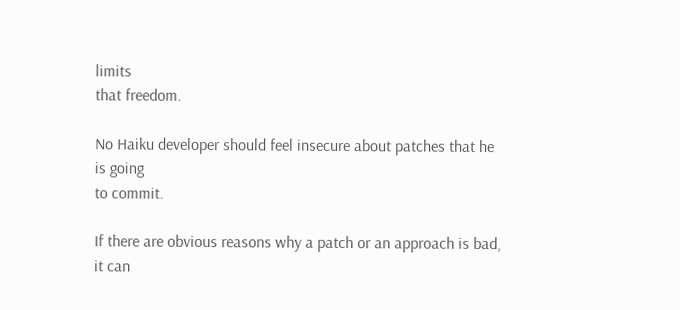limits
that freedom.

No Haiku developer should feel insecure about patches that he is going
to commit.

If there are obvious reasons why a patch or an approach is bad, it can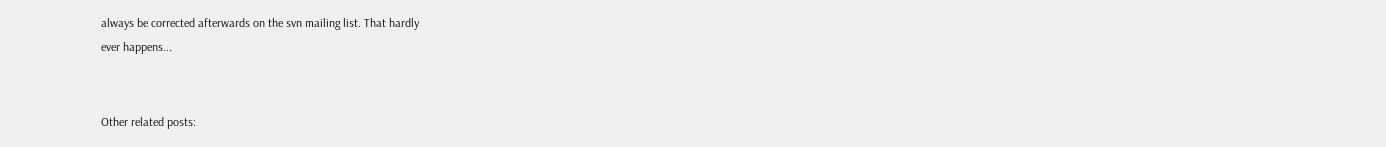always be corrected afterwards on the svn mailing list. That hardly
ever happens...


Other related posts: